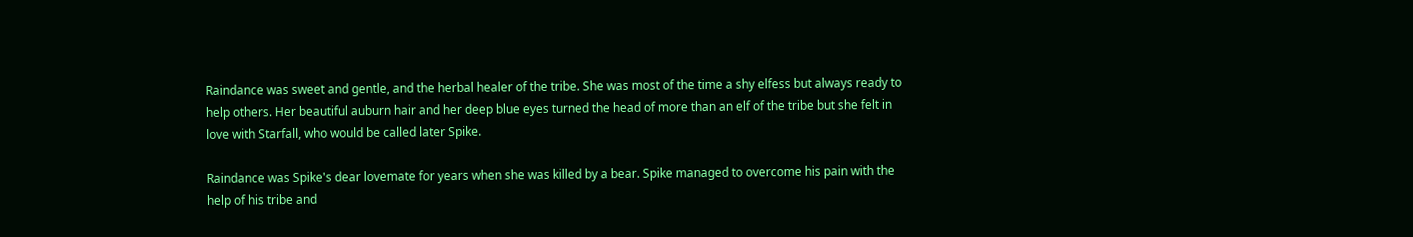Raindance was sweet and gentle, and the herbal healer of the tribe. She was most of the time a shy elfess but always ready to help others. Her beautiful auburn hair and her deep blue eyes turned the head of more than an elf of the tribe but she felt in love with Starfall, who would be called later Spike.

Raindance was Spike's dear lovemate for years when she was killed by a bear. Spike managed to overcome his pain with the help of his tribe and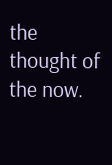the thought of the now.